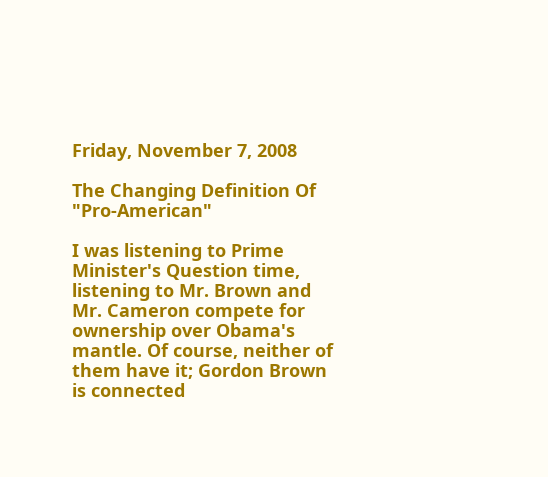Friday, November 7, 2008

The Changing Definition Of "Pro-American"

I was listening to Prime Minister's Question time, listening to Mr. Brown and Mr. Cameron compete for ownership over Obama's mantle. Of course, neither of them have it; Gordon Brown is connected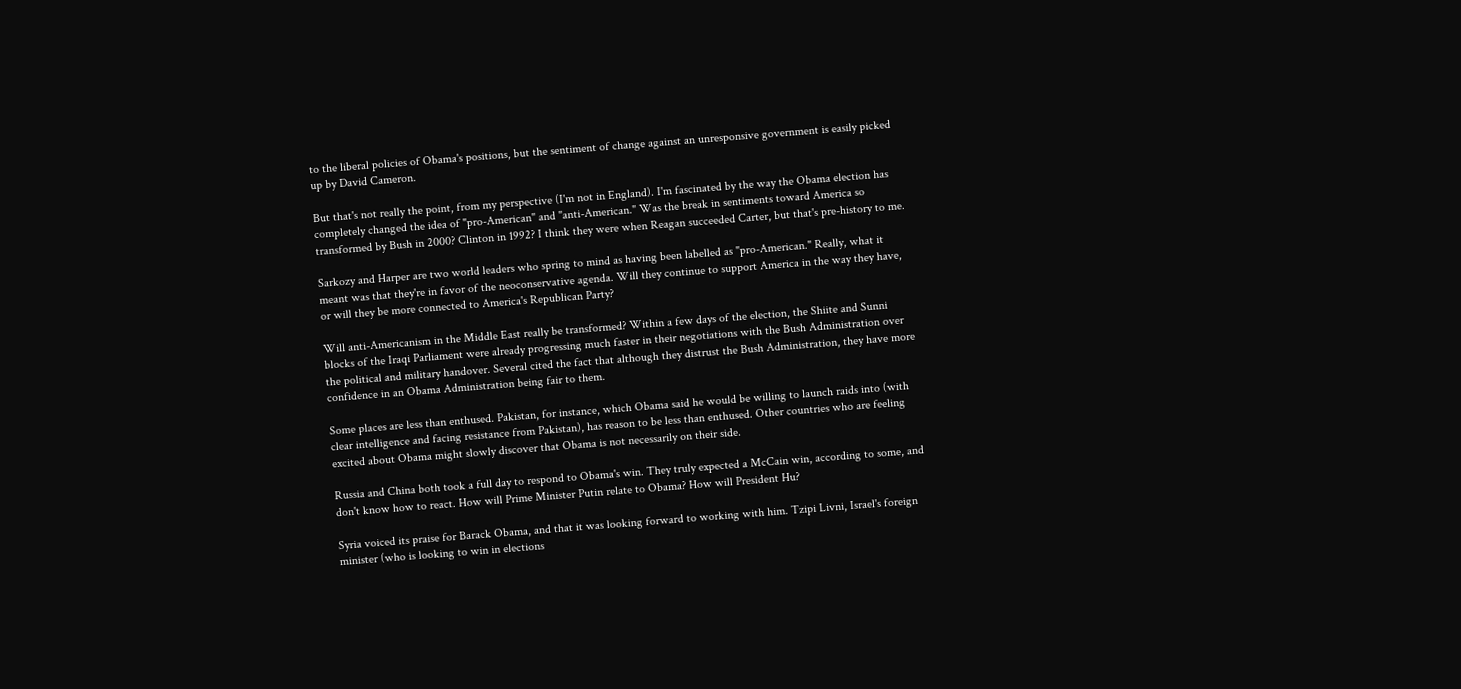to the liberal policies of Obama's positions, but the sentiment of change against an unresponsive government is easily picked up by David Cameron.

But that's not really the point, from my perspective (I'm not in England). I'm fascinated by the way the Obama election has completely changed the idea of "pro-American" and "anti-American." Was the break in sentiments toward America so transformed by Bush in 2000? Clinton in 1992? I think they were when Reagan succeeded Carter, but that's pre-history to me.

Sarkozy and Harper are two world leaders who spring to mind as having been labelled as "pro-American." Really, what it meant was that they're in favor of the neoconservative agenda. Will they continue to support America in the way they have, or will they be more connected to America's Republican Party?

Will anti-Americanism in the Middle East really be transformed? Within a few days of the election, the Shiite and Sunni blocks of the Iraqi Parliament were already progressing much faster in their negotiations with the Bush Administration over the political and military handover. Several cited the fact that although they distrust the Bush Administration, they have more confidence in an Obama Administration being fair to them.

Some places are less than enthused. Pakistan, for instance, which Obama said he would be willing to launch raids into (with clear intelligence and facing resistance from Pakistan), has reason to be less than enthused. Other countries who are feeling excited about Obama might slowly discover that Obama is not necessarily on their side.

Russia and China both took a full day to respond to Obama's win. They truly expected a McCain win, according to some, and don't know how to react. How will Prime Minister Putin relate to Obama? How will President Hu?

Syria voiced its praise for Barack Obama, and that it was looking forward to working with him. Tzipi Livni, Israel's foreign minister (who is looking to win in elections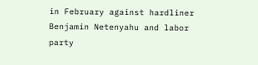in February against hardliner Benjamin Netenyahu and labor party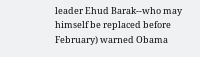leader Ehud Barak--who may himself be replaced before February) warned Obama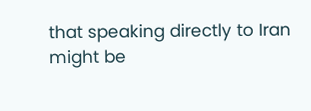that speaking directly to Iran might be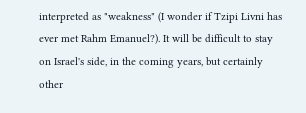interpreted as "weakness" (I wonder if Tzipi Livni has ever met Rahm Emanuel?). It will be difficult to stay on Israel's side, in the coming years, but certainly other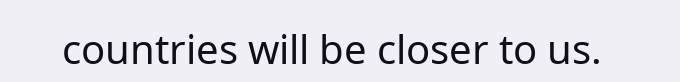countries will be closer to us.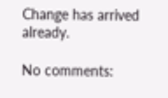Change has arrived already.

No comments: